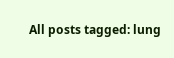All posts tagged: lung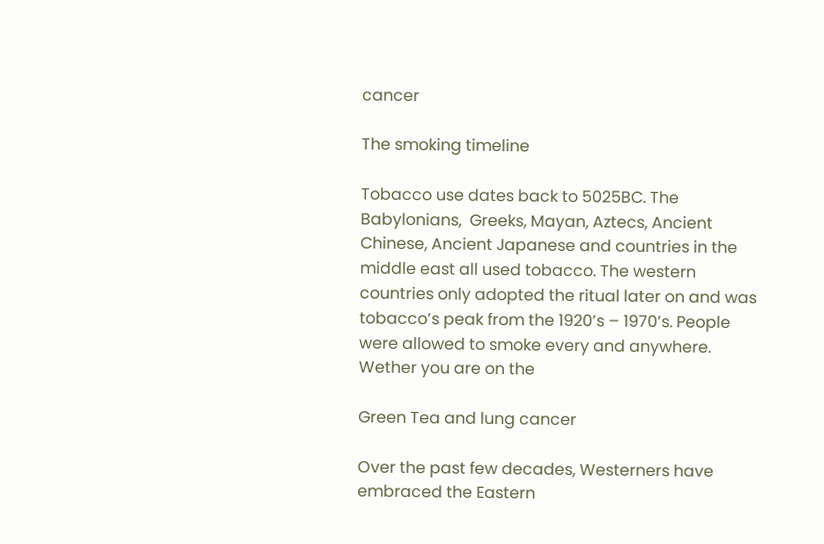cancer

The smoking timeline

Tobacco use dates back to 5025BC. The Babylonians,  Greeks, Mayan, Aztecs, Ancient Chinese, Ancient Japanese and countries in the middle east all used tobacco. The western countries only adopted the ritual later on and was tobacco’s peak from the 1920’s – 1970’s. People were allowed to smoke every and anywhere. Wether you are on the

Green Tea and lung cancer

Over the past few decades, Westerners have embraced the Eastern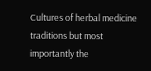Cultures of herbal medicine traditions but most importantly the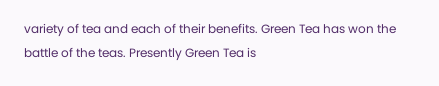variety of tea and each of their benefits. Green Tea has won the battle of the teas. Presently Green Tea is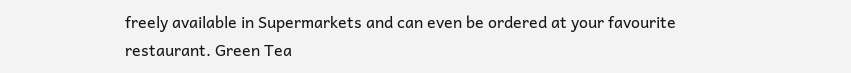freely available in Supermarkets and can even be ordered at your favourite restaurant. Green Tea